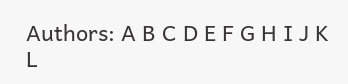Authors: A B C D E F G H I J K L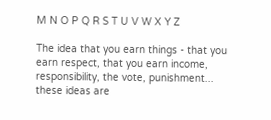M N O P Q R S T U V W X Y Z

The idea that you earn things - that you earn respect, that you earn income, responsibility, the vote, punishment... these ideas are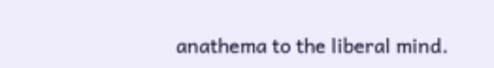anathema to the liberal mind.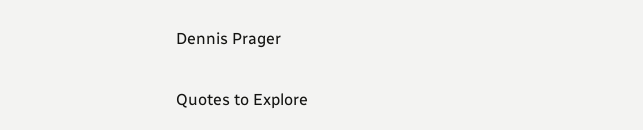Dennis Prager

Quotes to Explore